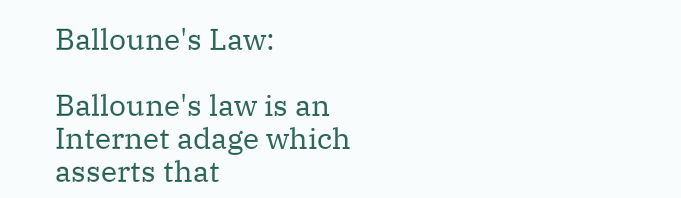Balloune's Law:

Balloune's law is an Internet adage which asserts that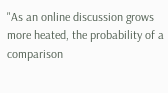"As an online discussion grows more heated, the probability of a comparison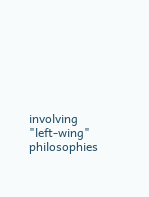involving "left-wing" philosophies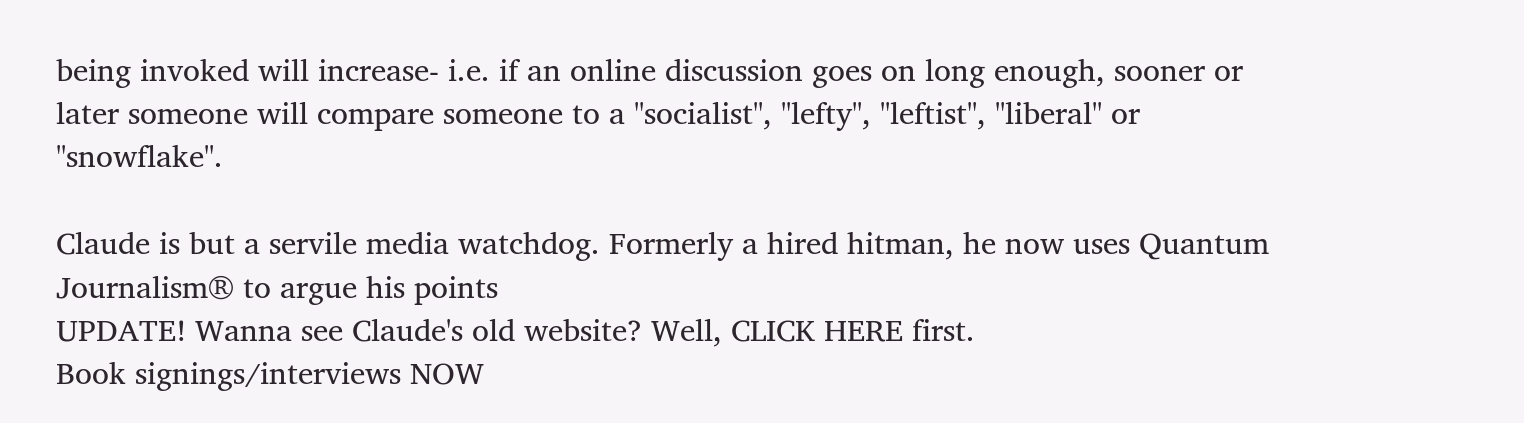being invoked will increase- i.e. if an online discussion goes on long enough, sooner or later someone will compare someone to a "socialist", "lefty", "leftist", "liberal" or "snowflake".

Claude is but a servile media watchdog. Formerly a hired hitman, he now uses Quantum Journalism® to argue his points
UPDATE! Wanna see Claude's old website? Well, CLICK HERE first.
Book signings/interviews NOW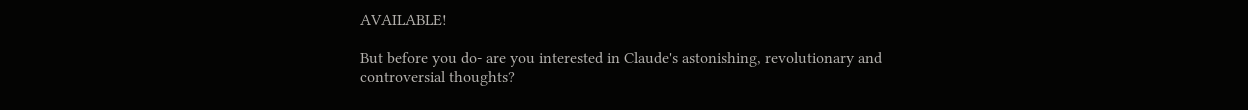AVAILABLE!

But before you do- are you interested in Claude's astonishing, revolutionary and controversial thoughts?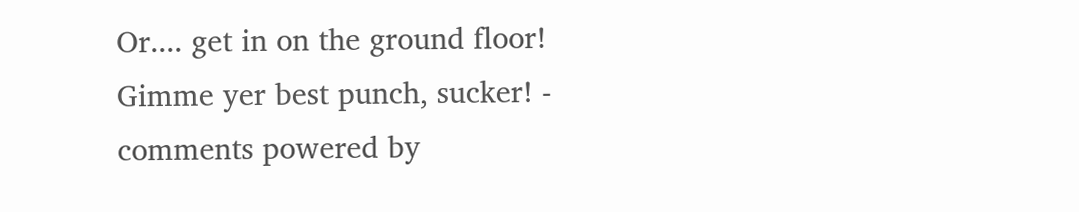Or.... get in on the ground floor!
Gimme yer best punch, sucker! -
comments powered by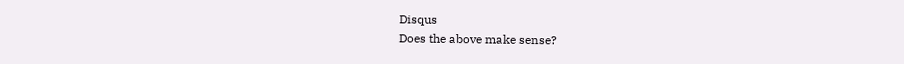Disqus
Does the above make sense?